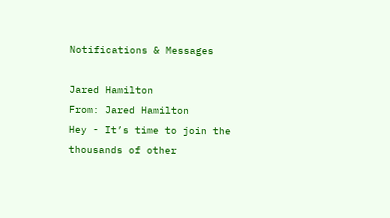Notifications & Messages

Jared Hamilton
From: Jared Hamilton
Hey - It’s time to join the thousands of other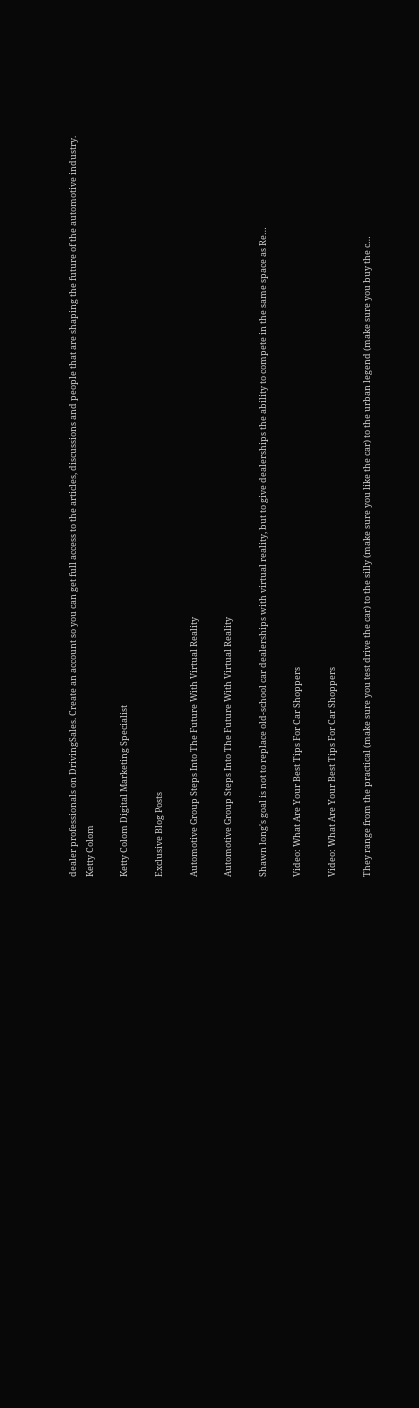dealer professionals on DrivingSales. Create an account so you can get full access to the articles, discussions and people that are shaping the future of the automotive industry.
Ketty Colom

Ketty Colom Digital Marketing Specialist

Exclusive Blog Posts

Automotive Group Steps Into The Future With Virtual Reality

Automotive Group Steps Into The Future With Virtual Reality

Shawn long's goal is not to replace old-school car dealerships with virtual reality, but to give dealerships the ability to compete in the same space as Re…

Video: What Are Your Best Tips For Car Shoppers

Video: What Are Your Best Tips For Car Shoppers

They range from the practical (make sure you test drive the car) to the silly (make sure you like the car) to the urban legend (make sure you buy the c…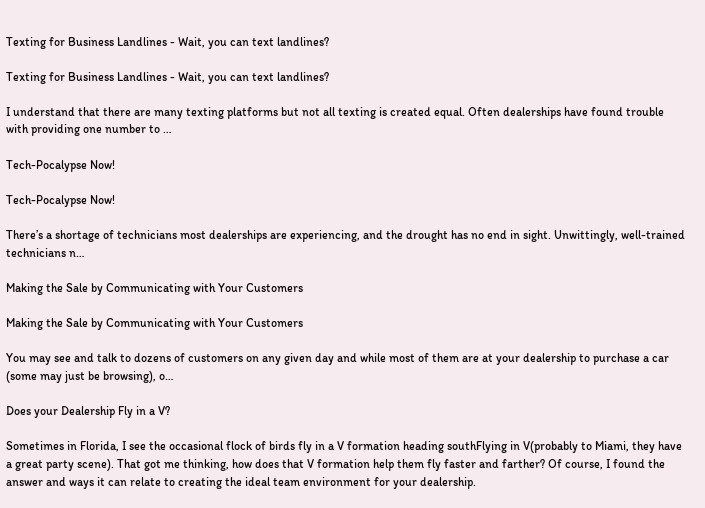Texting for Business Landlines - Wait, you can text landlines?

Texting for Business Landlines - Wait, you can text landlines?

I understand that there are many texting platforms but not all texting is created equal. Often dealerships have found trouble with providing one number to …

Tech-Pocalypse Now!

Tech-Pocalypse Now!

There’s a shortage of technicians most dealerships are experiencing, and the drought has no end in sight. Unwittingly, well-trained technicians n…

Making the Sale by Communicating with Your Customers

Making the Sale by Communicating with Your Customers

You may see and talk to dozens of customers on any given day and while most of them are at your dealership to purchase a car (some may just be browsing), o…

Does your Dealership Fly in a V?

Sometimes in Florida, I see the occasional flock of birds fly in a V formation heading southFlying in V(probably to Miami, they have a great party scene). That got me thinking, how does that V formation help them fly faster and farther? Of course, I found the answer and ways it can relate to creating the ideal team environment for your dealership.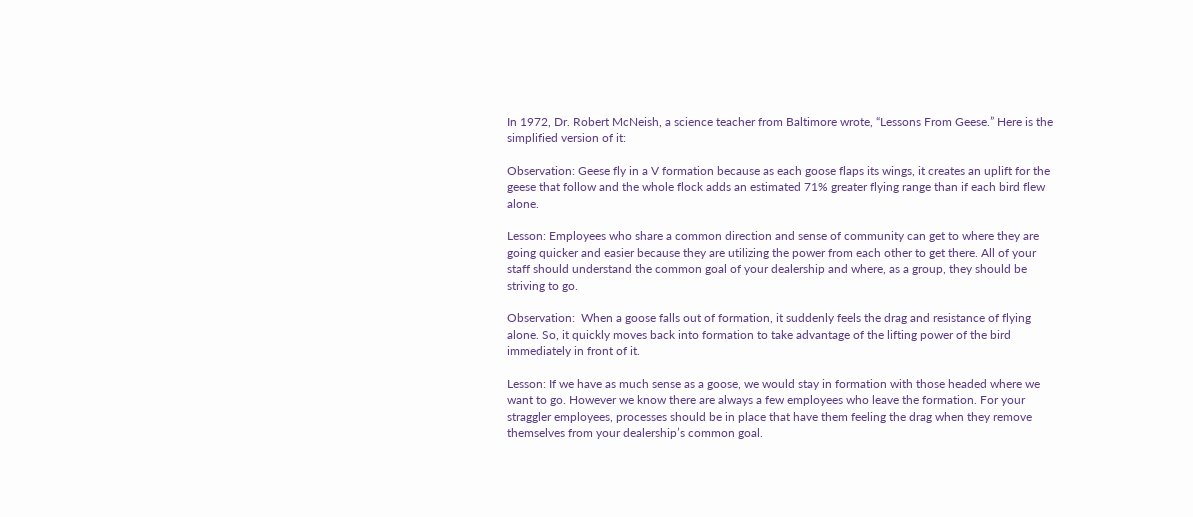In 1972, Dr. Robert McNeish, a science teacher from Baltimore wrote, “Lessons From Geese.” Here is the simplified version of it:

Observation: Geese fly in a V formation because as each goose flaps its wings, it creates an uplift for the geese that follow and the whole flock adds an estimated 71% greater flying range than if each bird flew alone.

Lesson: Employees who share a common direction and sense of community can get to where they are going quicker and easier because they are utilizing the power from each other to get there. All of your staff should understand the common goal of your dealership and where, as a group, they should be striving to go.

Observation:  When a goose falls out of formation, it suddenly feels the drag and resistance of flying alone. So, it quickly moves back into formation to take advantage of the lifting power of the bird immediately in front of it.

Lesson: If we have as much sense as a goose, we would stay in formation with those headed where we want to go. However we know there are always a few employees who leave the formation. For your straggler employees, processes should be in place that have them feeling the drag when they remove themselves from your dealership’s common goal.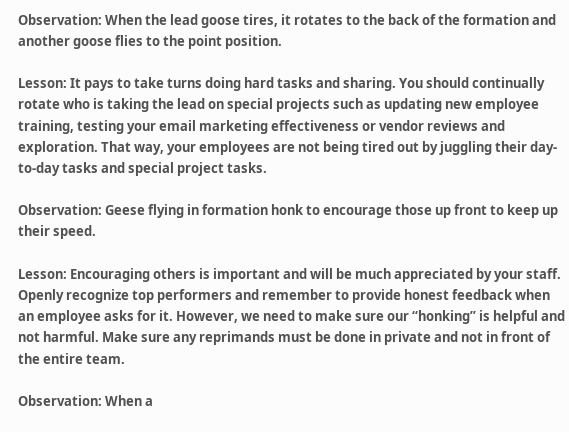Observation: When the lead goose tires, it rotates to the back of the formation and another goose flies to the point position.

Lesson: It pays to take turns doing hard tasks and sharing. You should continually rotate who is taking the lead on special projects such as updating new employee training, testing your email marketing effectiveness or vendor reviews and exploration. That way, your employees are not being tired out by juggling their day-to-day tasks and special project tasks.

Observation: Geese flying in formation honk to encourage those up front to keep up their speed.

Lesson: Encouraging others is important and will be much appreciated by your staff. Openly recognize top performers and remember to provide honest feedback when an employee asks for it. However, we need to make sure our “honking” is helpful and not harmful. Make sure any reprimands must be done in private and not in front of the entire team.

Observation: When a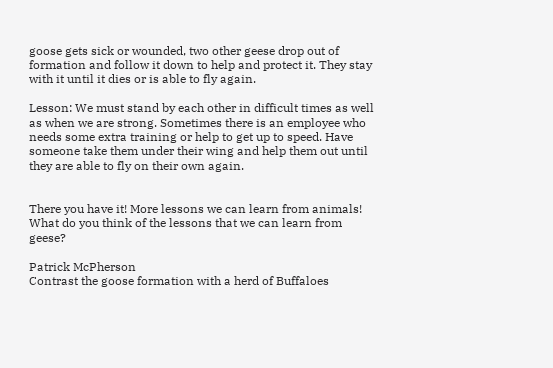goose gets sick or wounded, two other geese drop out of formation and follow it down to help and protect it. They stay with it until it dies or is able to fly again.

Lesson: We must stand by each other in difficult times as well as when we are strong. Sometimes there is an employee who needs some extra training or help to get up to speed. Have someone take them under their wing and help them out until they are able to fly on their own again.


There you have it! More lessons we can learn from animals! What do you think of the lessons that we can learn from geese?

Patrick McPherson
Contrast the goose formation with a herd of Buffaloes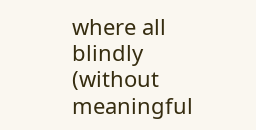where all blindly (without meaningful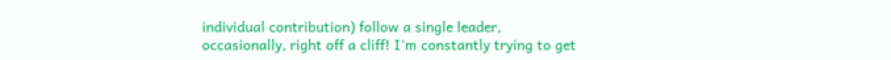individual contribution) follow a single leader, occasionally, right off a cliff! I'm constantly trying to get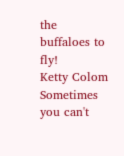the buffaloes to fly!
Ketty Colom
Sometimes you can't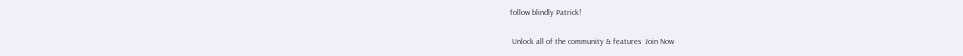follow blindly Patrick!

 Unlock all of the community & features  Join Now